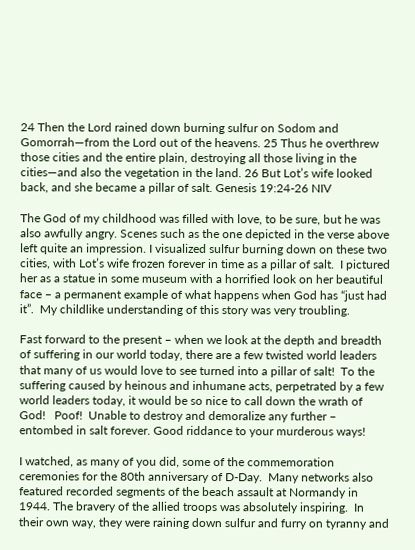24 Then the Lord rained down burning sulfur on Sodom and Gomorrah—from the Lord out of the heavens. 25 Thus he overthrew those cities and the entire plain, destroying all those living in the cities—and also the vegetation in the land. 26 But Lot’s wife looked back, and she became a pillar of salt. Genesis 19:24-26 NIV

The God of my childhood was filled with love, to be sure, but he was also awfully angry. Scenes such as the one depicted in the verse above left quite an impression. I visualized sulfur burning down on these two cities, with Lot’s wife frozen forever in time as a pillar of salt.  I pictured her as a statue in some museum with a horrified look on her beautiful face – a permanent example of what happens when God has “just had it”.  My childlike understanding of this story was very troubling.

Fast forward to the present – when we look at the depth and breadth of suffering in our world today, there are a few twisted world leaders that many of us would love to see turned into a pillar of salt!  To the suffering caused by heinous and inhumane acts, perpetrated by a few world leaders today, it would be so nice to call down the wrath of God!   Poof!  Unable to destroy and demoralize any further – entombed in salt forever. Good riddance to your murderous ways!

I watched, as many of you did, some of the commemoration ceremonies for the 80th anniversary of D-Day.  Many networks also featured recorded segments of the beach assault at Normandy in 1944. The bravery of the allied troops was absolutely inspiring.  In their own way, they were raining down sulfur and furry on tyranny and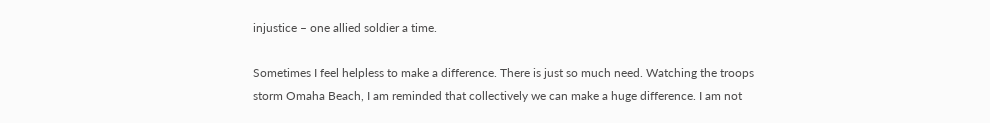injustice – one allied soldier a time.

Sometimes I feel helpless to make a difference. There is just so much need. Watching the troops storm Omaha Beach, I am reminded that collectively we can make a huge difference. I am not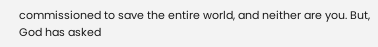commissioned to save the entire world, and neither are you. But, God has asked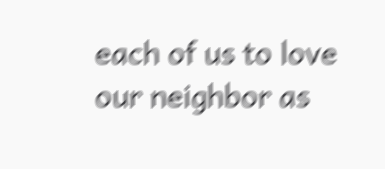each of us to love our neighbor as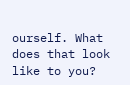ourself. What does that look like to you?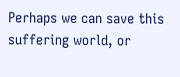Perhaps we can save this suffering world, or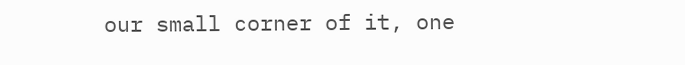our small corner of it, one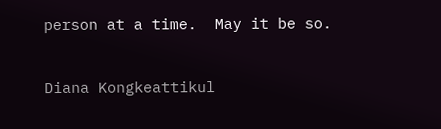person at a time.  May it be so.


Diana Kongkeattikul